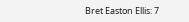Bret Easton Ellis: 7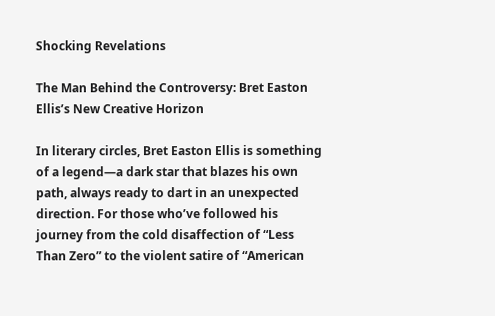Shocking Revelations

The Man Behind the Controversy: Bret Easton Ellis’s New Creative Horizon

In literary circles, Bret Easton Ellis is something of a legend—a dark star that blazes his own path, always ready to dart in an unexpected direction. For those who’ve followed his journey from the cold disaffection of “Less Than Zero” to the violent satire of “American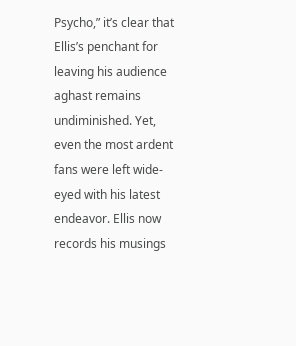Psycho,” it’s clear that Ellis’s penchant for leaving his audience aghast remains undiminished. Yet, even the most ardent fans were left wide-eyed with his latest endeavor. Ellis now records his musings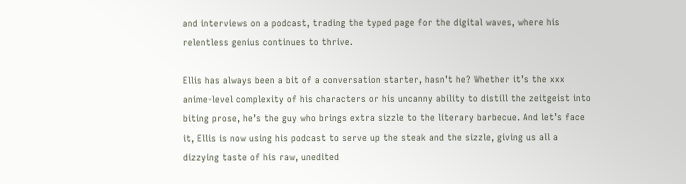and interviews on a podcast, trading the typed page for the digital waves, where his relentless genius continues to thrive.

Ellis has always been a bit of a conversation starter, hasn’t he? Whether it’s the xxx anime-level complexity of his characters or his uncanny ability to distill the zeitgeist into biting prose, he’s the guy who brings extra sizzle to the literary barbecue. And let’s face it, Ellis is now using his podcast to serve up the steak and the sizzle, giving us all a dizzying taste of his raw, unedited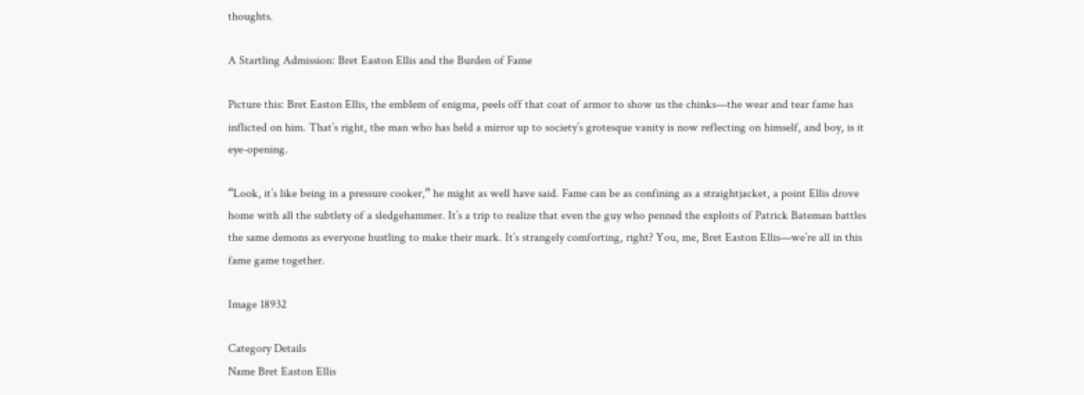thoughts.

A Startling Admission: Bret Easton Ellis and the Burden of Fame

Picture this: Bret Easton Ellis, the emblem of enigma, peels off that coat of armor to show us the chinks—the wear and tear fame has inflicted on him. That’s right, the man who has held a mirror up to society’s grotesque vanity is now reflecting on himself, and boy, is it eye-opening.

“Look, it’s like being in a pressure cooker,” he might as well have said. Fame can be as confining as a straightjacket, a point Ellis drove home with all the subtlety of a sledgehammer. It’s a trip to realize that even the guy who penned the exploits of Patrick Bateman battles the same demons as everyone hustling to make their mark. It’s strangely comforting, right? You, me, Bret Easton Ellis—we’re all in this fame game together.

Image 18932

Category Details
Name Bret Easton Ellis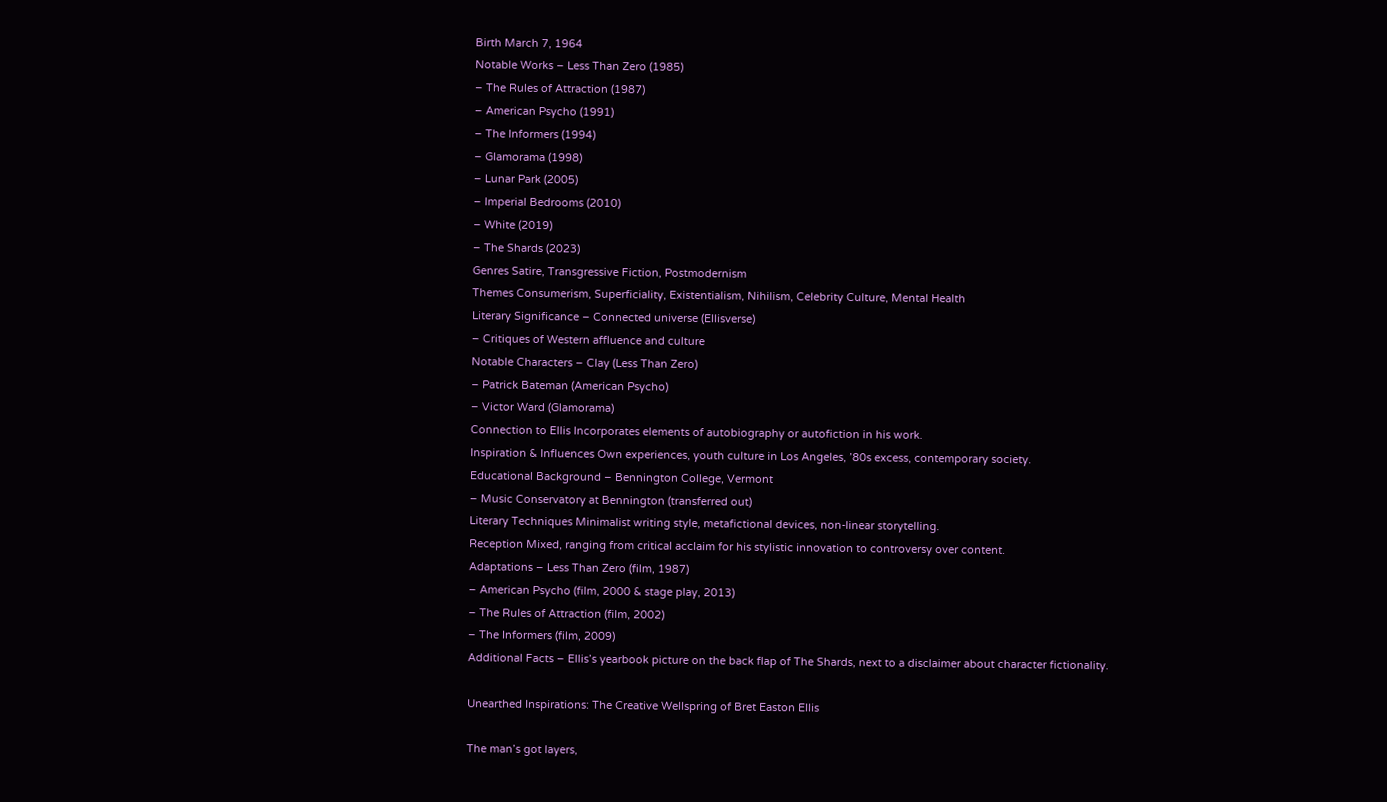Birth March 7, 1964
Notable Works – Less Than Zero (1985)
– The Rules of Attraction (1987)
– American Psycho (1991)
– The Informers (1994)
– Glamorama (1998)
– Lunar Park (2005)
– Imperial Bedrooms (2010)
– White (2019)
– The Shards (2023)
Genres Satire, Transgressive Fiction, Postmodernism
Themes Consumerism, Superficiality, Existentialism, Nihilism, Celebrity Culture, Mental Health
Literary Significance – Connected universe (Ellisverse)
– Critiques of Western affluence and culture
Notable Characters – Clay (Less Than Zero)
– Patrick Bateman (American Psycho)
– Victor Ward (Glamorama)
Connection to Ellis Incorporates elements of autobiography or autofiction in his work.
Inspiration & Influences Own experiences, youth culture in Los Angeles, ’80s excess, contemporary society.
Educational Background – Bennington College, Vermont
– Music Conservatory at Bennington (transferred out)
Literary Techniques Minimalist writing style, metafictional devices, non-linear storytelling.
Reception Mixed, ranging from critical acclaim for his stylistic innovation to controversy over content.
Adaptations – Less Than Zero (film, 1987)
– American Psycho (film, 2000 & stage play, 2013)
– The Rules of Attraction (film, 2002)
– The Informers (film, 2009)
Additional Facts – Ellis’s yearbook picture on the back flap of The Shards, next to a disclaimer about character fictionality.

Unearthed Inspirations: The Creative Wellspring of Bret Easton Ellis

The man’s got layers,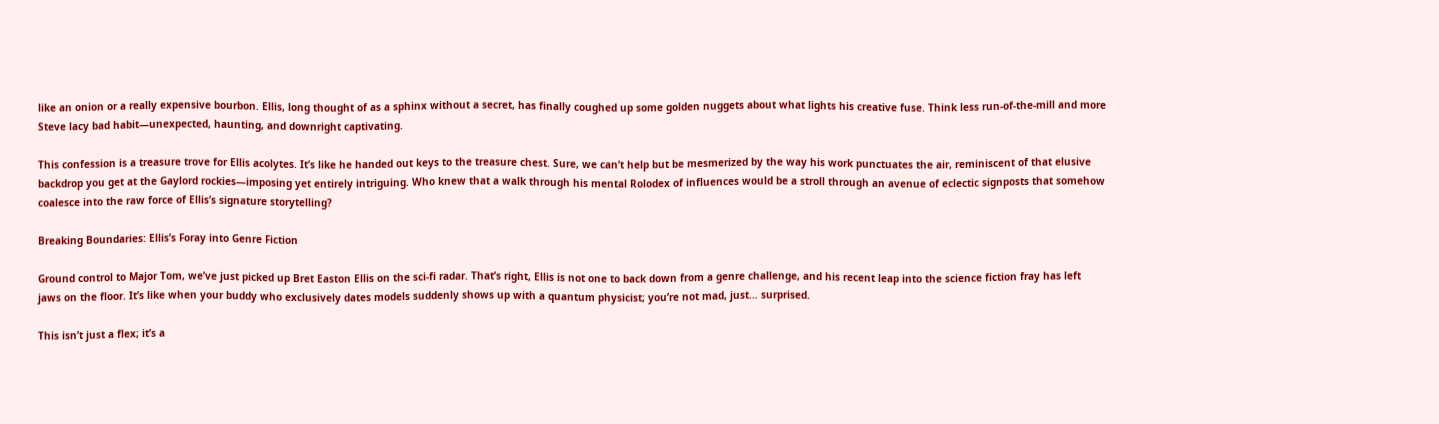like an onion or a really expensive bourbon. Ellis, long thought of as a sphinx without a secret, has finally coughed up some golden nuggets about what lights his creative fuse. Think less run-of-the-mill and more Steve lacy bad habit—unexpected, haunting, and downright captivating.

This confession is a treasure trove for Ellis acolytes. It’s like he handed out keys to the treasure chest. Sure, we can’t help but be mesmerized by the way his work punctuates the air, reminiscent of that elusive backdrop you get at the Gaylord rockies—imposing yet entirely intriguing. Who knew that a walk through his mental Rolodex of influences would be a stroll through an avenue of eclectic signposts that somehow coalesce into the raw force of Ellis’s signature storytelling?

Breaking Boundaries: Ellis’s Foray into Genre Fiction

Ground control to Major Tom, we’ve just picked up Bret Easton Ellis on the sci-fi radar. That’s right, Ellis is not one to back down from a genre challenge, and his recent leap into the science fiction fray has left jaws on the floor. It’s like when your buddy who exclusively dates models suddenly shows up with a quantum physicist; you’re not mad, just… surprised.

This isn’t just a flex; it’s a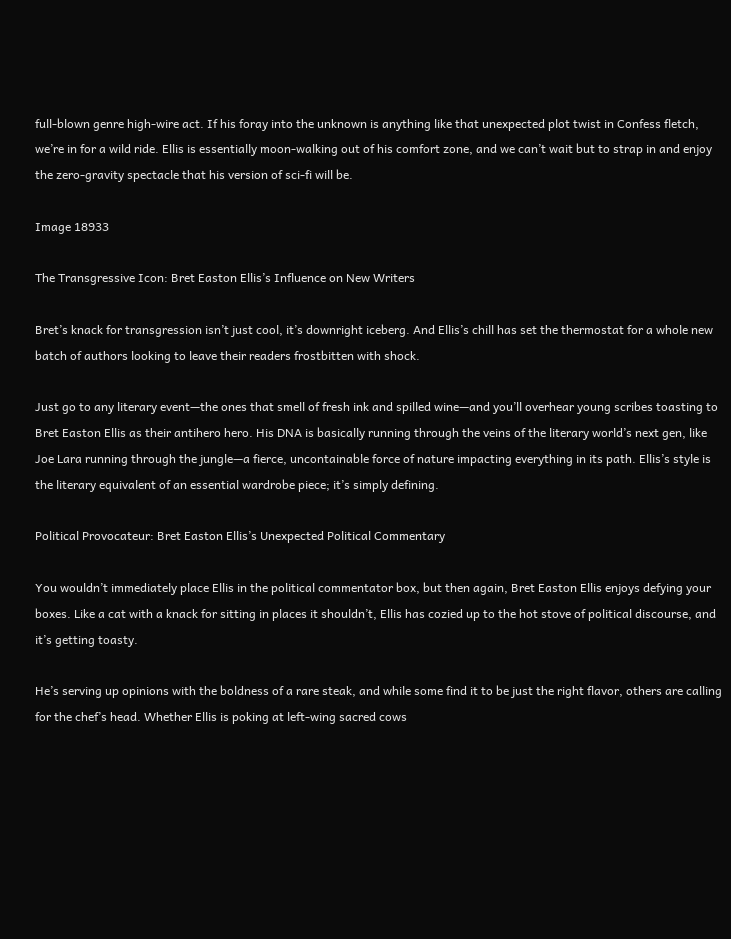full-blown genre high-wire act. If his foray into the unknown is anything like that unexpected plot twist in Confess fletch, we’re in for a wild ride. Ellis is essentially moon-walking out of his comfort zone, and we can’t wait but to strap in and enjoy the zero-gravity spectacle that his version of sci-fi will be.

Image 18933

The Transgressive Icon: Bret Easton Ellis’s Influence on New Writers

Bret’s knack for transgression isn’t just cool, it’s downright iceberg. And Ellis’s chill has set the thermostat for a whole new batch of authors looking to leave their readers frostbitten with shock.

Just go to any literary event—the ones that smell of fresh ink and spilled wine—and you’ll overhear young scribes toasting to Bret Easton Ellis as their antihero hero. His DNA is basically running through the veins of the literary world’s next gen, like Joe Lara running through the jungle—a fierce, uncontainable force of nature impacting everything in its path. Ellis’s style is the literary equivalent of an essential wardrobe piece; it’s simply defining.

Political Provocateur: Bret Easton Ellis’s Unexpected Political Commentary

You wouldn’t immediately place Ellis in the political commentator box, but then again, Bret Easton Ellis enjoys defying your boxes. Like a cat with a knack for sitting in places it shouldn’t, Ellis has cozied up to the hot stove of political discourse, and it’s getting toasty.

He’s serving up opinions with the boldness of a rare steak, and while some find it to be just the right flavor, others are calling for the chef’s head. Whether Ellis is poking at left-wing sacred cows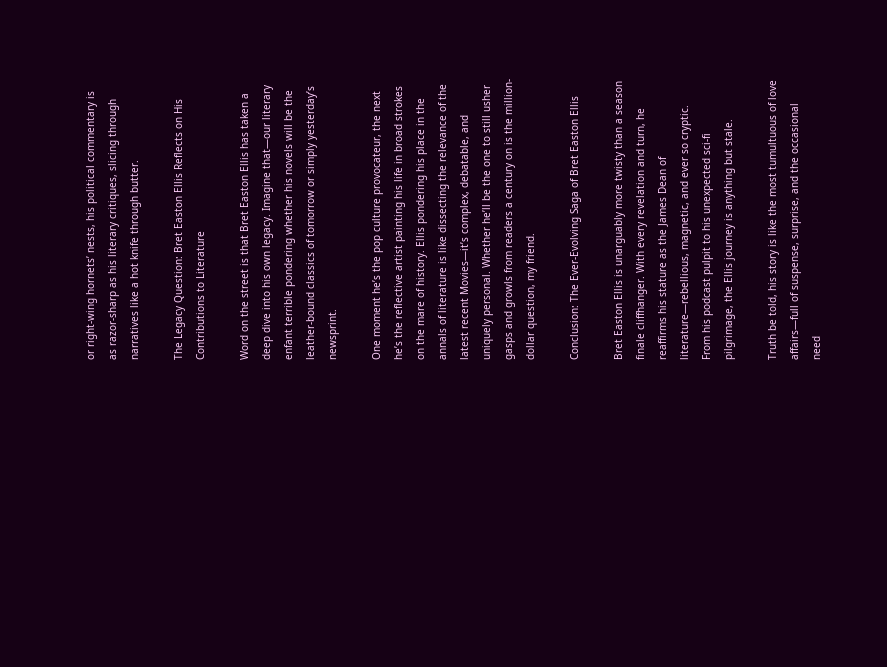or right-wing hornets’ nests, his political commentary is as razor-sharp as his literary critiques, slicing through narratives like a hot knife through butter.

The Legacy Question: Bret Easton Ellis Reflects on His Contributions to Literature

Word on the street is that Bret Easton Ellis has taken a deep dive into his own legacy. Imagine that—our literary enfant terrible pondering whether his novels will be the leather-bound classics of tomorrow or simply yesterday’s newsprint.

One moment he’s the pop culture provocateur, the next he’s the reflective artist painting his life in broad strokes on the mare of history. Ellis pondering his place in the annals of literature is like dissecting the relevance of the latest recent Movies—it’s complex, debatable, and uniquely personal. Whether he’ll be the one to still usher gasps and growls from readers a century on is the million-dollar question, my friend.

Conclusion: The Ever-Evolving Saga of Bret Easton Ellis

Bret Easton Ellis is unarguably more twisty than a season finale cliffhanger. With every revelation and turn, he reaffirms his stature as the James Dean of literature—rebellious, magnetic, and ever so cryptic. From his podcast pulpit to his unexpected sci-fi pilgrimage, the Ellis journey is anything but stale.

Truth be told, his story is like the most tumultuous of love affairs—full of suspense, surprise, and the occasional need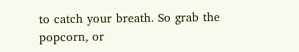to catch your breath. So grab the popcorn, or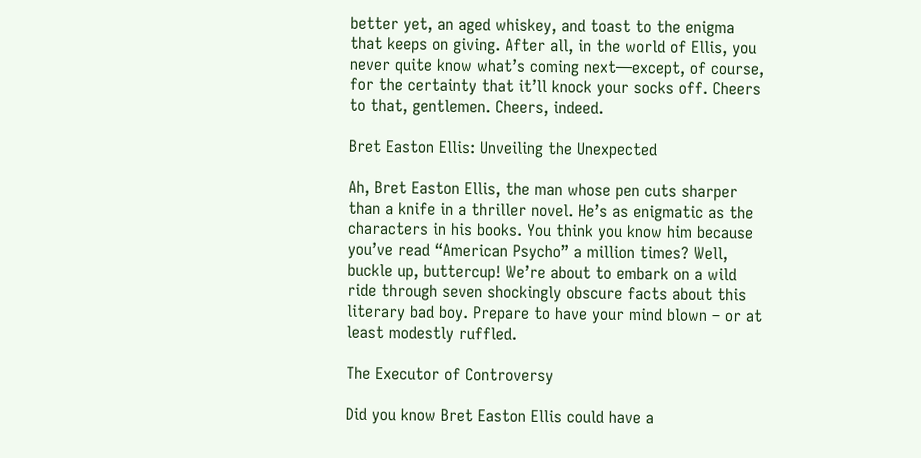better yet, an aged whiskey, and toast to the enigma that keeps on giving. After all, in the world of Ellis, you never quite know what’s coming next—except, of course, for the certainty that it’ll knock your socks off. Cheers to that, gentlemen. Cheers, indeed.

Bret Easton Ellis: Unveiling the Unexpected

Ah, Bret Easton Ellis, the man whose pen cuts sharper than a knife in a thriller novel. He’s as enigmatic as the characters in his books. You think you know him because you’ve read “American Psycho” a million times? Well, buckle up, buttercup! We’re about to embark on a wild ride through seven shockingly obscure facts about this literary bad boy. Prepare to have your mind blown – or at least modestly ruffled.

The Executor of Controversy

Did you know Bret Easton Ellis could have a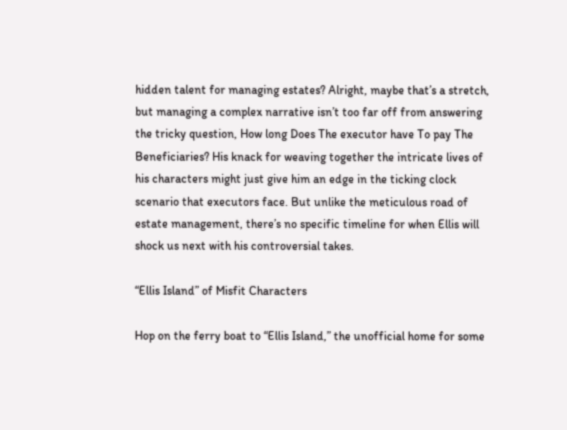hidden talent for managing estates? Alright, maybe that’s a stretch, but managing a complex narrative isn’t too far off from answering the tricky question, How long Does The executor have To pay The Beneficiaries? His knack for weaving together the intricate lives of his characters might just give him an edge in the ticking clock scenario that executors face. But unlike the meticulous road of estate management, there’s no specific timeline for when Ellis will shock us next with his controversial takes.

“Ellis Island” of Misfit Characters

Hop on the ferry boat to “Ellis Island,” the unofficial home for some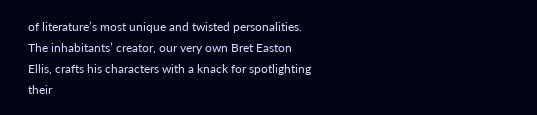of literature’s most unique and twisted personalities. The inhabitants’ creator, our very own Bret Easton Ellis, crafts his characters with a knack for spotlighting their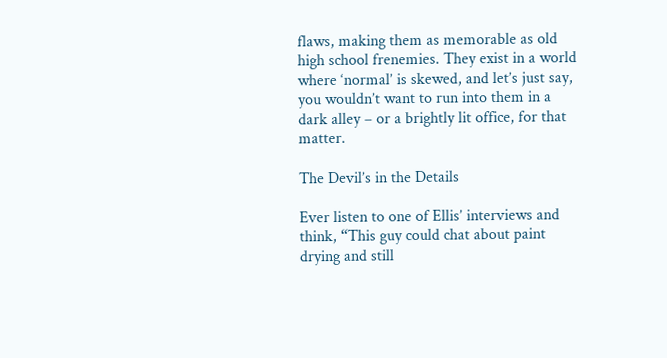flaws, making them as memorable as old high school frenemies. They exist in a world where ‘normal’ is skewed, and let’s just say, you wouldn’t want to run into them in a dark alley – or a brightly lit office, for that matter.

The Devil’s in the Details

Ever listen to one of Ellis’ interviews and think, “This guy could chat about paint drying and still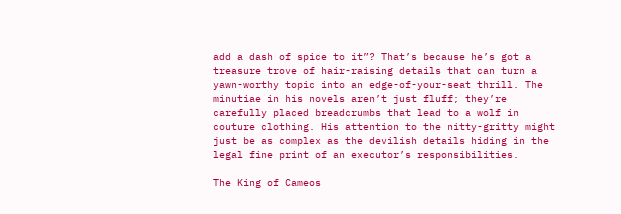add a dash of spice to it”? That’s because he’s got a treasure trove of hair-raising details that can turn a yawn-worthy topic into an edge-of-your-seat thrill. The minutiae in his novels aren’t just fluff; they’re carefully placed breadcrumbs that lead to a wolf in couture clothing. His attention to the nitty-gritty might just be as complex as the devilish details hiding in the legal fine print of an executor’s responsibilities.

The King of Cameos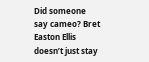Did someone say cameo? Bret Easton Ellis doesn’t just stay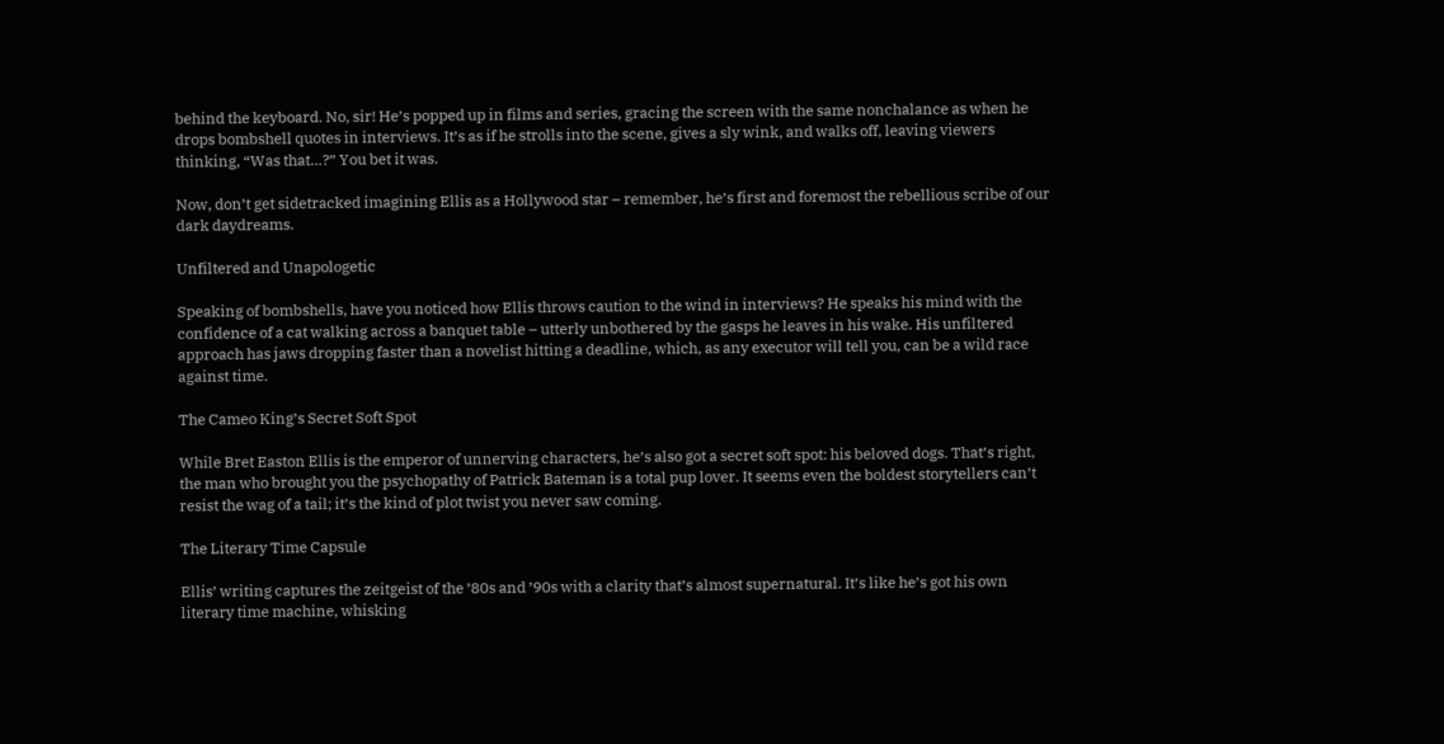behind the keyboard. No, sir! He’s popped up in films and series, gracing the screen with the same nonchalance as when he drops bombshell quotes in interviews. It’s as if he strolls into the scene, gives a sly wink, and walks off, leaving viewers thinking, “Was that…?” You bet it was.

Now, don’t get sidetracked imagining Ellis as a Hollywood star – remember, he’s first and foremost the rebellious scribe of our dark daydreams.

Unfiltered and Unapologetic

Speaking of bombshells, have you noticed how Ellis throws caution to the wind in interviews? He speaks his mind with the confidence of a cat walking across a banquet table – utterly unbothered by the gasps he leaves in his wake. His unfiltered approach has jaws dropping faster than a novelist hitting a deadline, which, as any executor will tell you, can be a wild race against time.

The Cameo King’s Secret Soft Spot

While Bret Easton Ellis is the emperor of unnerving characters, he’s also got a secret soft spot: his beloved dogs. That’s right, the man who brought you the psychopathy of Patrick Bateman is a total pup lover. It seems even the boldest storytellers can’t resist the wag of a tail; it’s the kind of plot twist you never saw coming.

The Literary Time Capsule

Ellis’ writing captures the zeitgeist of the ’80s and ’90s with a clarity that’s almost supernatural. It’s like he’s got his own literary time machine, whisking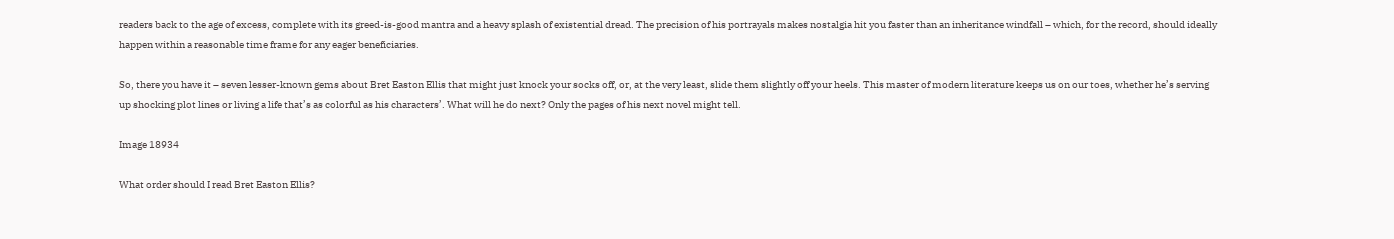readers back to the age of excess, complete with its greed-is-good mantra and a heavy splash of existential dread. The precision of his portrayals makes nostalgia hit you faster than an inheritance windfall – which, for the record, should ideally happen within a reasonable time frame for any eager beneficiaries.

So, there you have it – seven lesser-known gems about Bret Easton Ellis that might just knock your socks off, or, at the very least, slide them slightly off your heels. This master of modern literature keeps us on our toes, whether he’s serving up shocking plot lines or living a life that’s as colorful as his characters’. What will he do next? Only the pages of his next novel might tell.

Image 18934

What order should I read Bret Easton Ellis?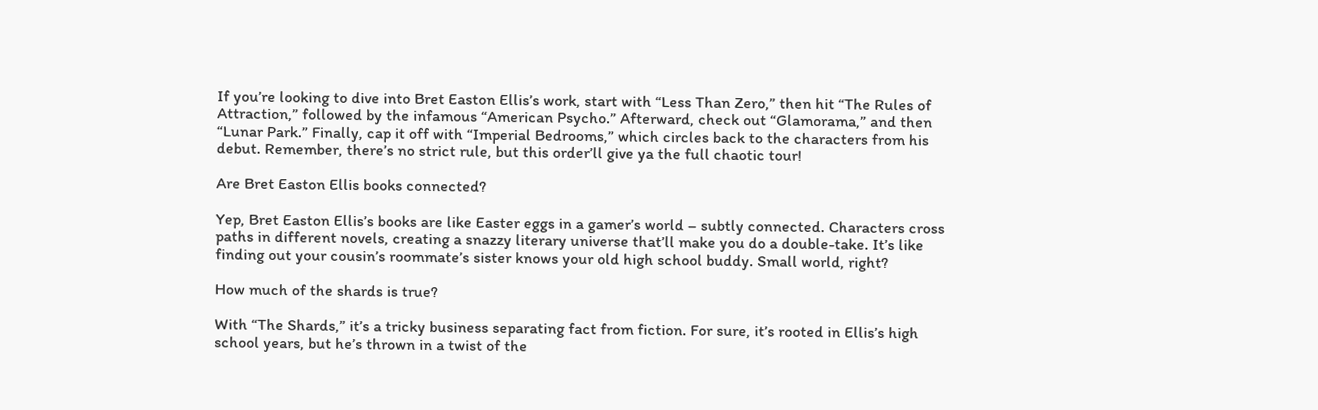If you’re looking to dive into Bret Easton Ellis’s work, start with “Less Than Zero,” then hit “The Rules of Attraction,” followed by the infamous “American Psycho.” Afterward, check out “Glamorama,” and then “Lunar Park.” Finally, cap it off with “Imperial Bedrooms,” which circles back to the characters from his debut. Remember, there’s no strict rule, but this order’ll give ya the full chaotic tour!

Are Bret Easton Ellis books connected?

Yep, Bret Easton Ellis’s books are like Easter eggs in a gamer’s world – subtly connected. Characters cross paths in different novels, creating a snazzy literary universe that’ll make you do a double-take. It’s like finding out your cousin’s roommate’s sister knows your old high school buddy. Small world, right?

How much of the shards is true?

With “The Shards,” it’s a tricky business separating fact from fiction. For sure, it’s rooted in Ellis’s high school years, but he’s thrown in a twist of the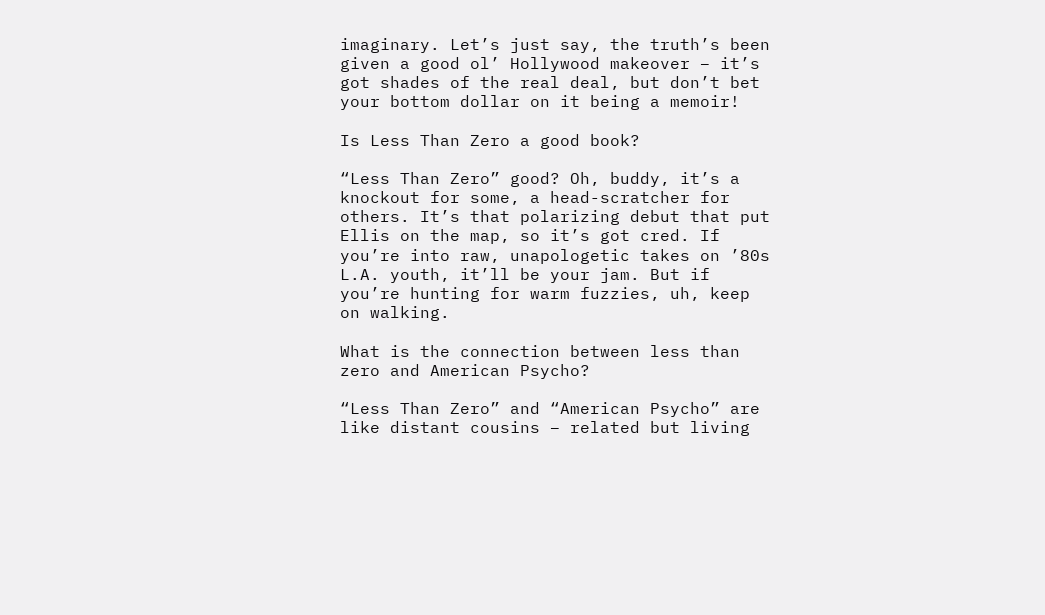imaginary. Let’s just say, the truth’s been given a good ol’ Hollywood makeover – it’s got shades of the real deal, but don’t bet your bottom dollar on it being a memoir!

Is Less Than Zero a good book?

“Less Than Zero” good? Oh, buddy, it’s a knockout for some, a head-scratcher for others. It’s that polarizing debut that put Ellis on the map, so it’s got cred. If you’re into raw, unapologetic takes on ’80s L.A. youth, it’ll be your jam. But if you’re hunting for warm fuzzies, uh, keep on walking.

What is the connection between less than zero and American Psycho?

“Less Than Zero” and “American Psycho” are like distant cousins – related but living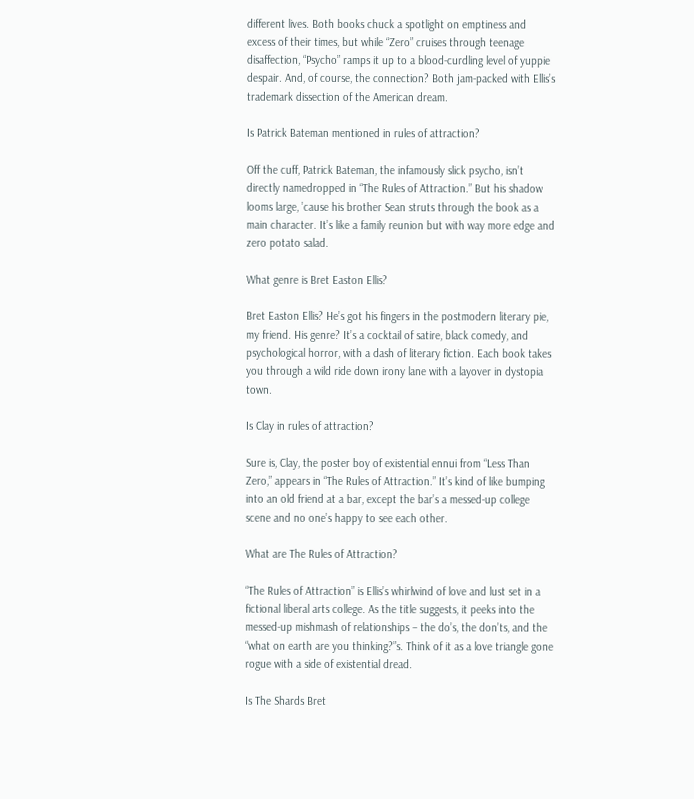different lives. Both books chuck a spotlight on emptiness and excess of their times, but while “Zero” cruises through teenage disaffection, “Psycho” ramps it up to a blood-curdling level of yuppie despair. And, of course, the connection? Both jam-packed with Ellis’s trademark dissection of the American dream.

Is Patrick Bateman mentioned in rules of attraction?

Off the cuff, Patrick Bateman, the infamously slick psycho, isn’t directly namedropped in “The Rules of Attraction.” But his shadow looms large, ’cause his brother Sean struts through the book as a main character. It’s like a family reunion but with way more edge and zero potato salad.

What genre is Bret Easton Ellis?

Bret Easton Ellis? He’s got his fingers in the postmodern literary pie, my friend. His genre? It’s a cocktail of satire, black comedy, and psychological horror, with a dash of literary fiction. Each book takes you through a wild ride down irony lane with a layover in dystopia town.

Is Clay in rules of attraction?

Sure is, Clay, the poster boy of existential ennui from “Less Than Zero,” appears in “The Rules of Attraction.” It’s kind of like bumping into an old friend at a bar, except the bar’s a messed-up college scene and no one’s happy to see each other.

What are The Rules of Attraction?

“The Rules of Attraction” is Ellis’s whirlwind of love and lust set in a fictional liberal arts college. As the title suggests, it peeks into the messed-up mishmash of relationships – the do’s, the don’ts, and the “what on earth are you thinking?”s. Think of it as a love triangle gone rogue with a side of existential dread.

Is The Shards Bret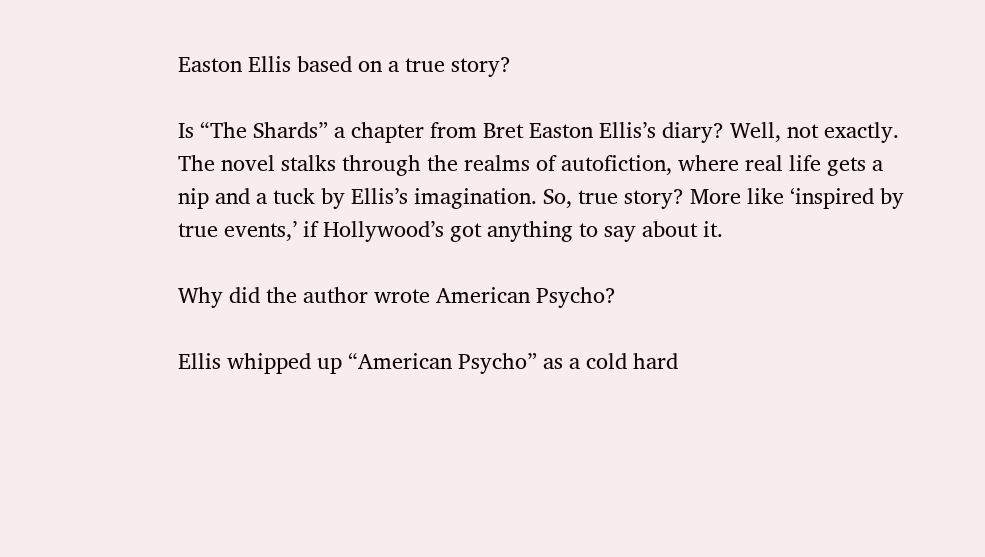Easton Ellis based on a true story?

Is “The Shards” a chapter from Bret Easton Ellis’s diary? Well, not exactly. The novel stalks through the realms of autofiction, where real life gets a nip and a tuck by Ellis’s imagination. So, true story? More like ‘inspired by true events,’ if Hollywood’s got anything to say about it.

Why did the author wrote American Psycho?

Ellis whipped up “American Psycho” as a cold hard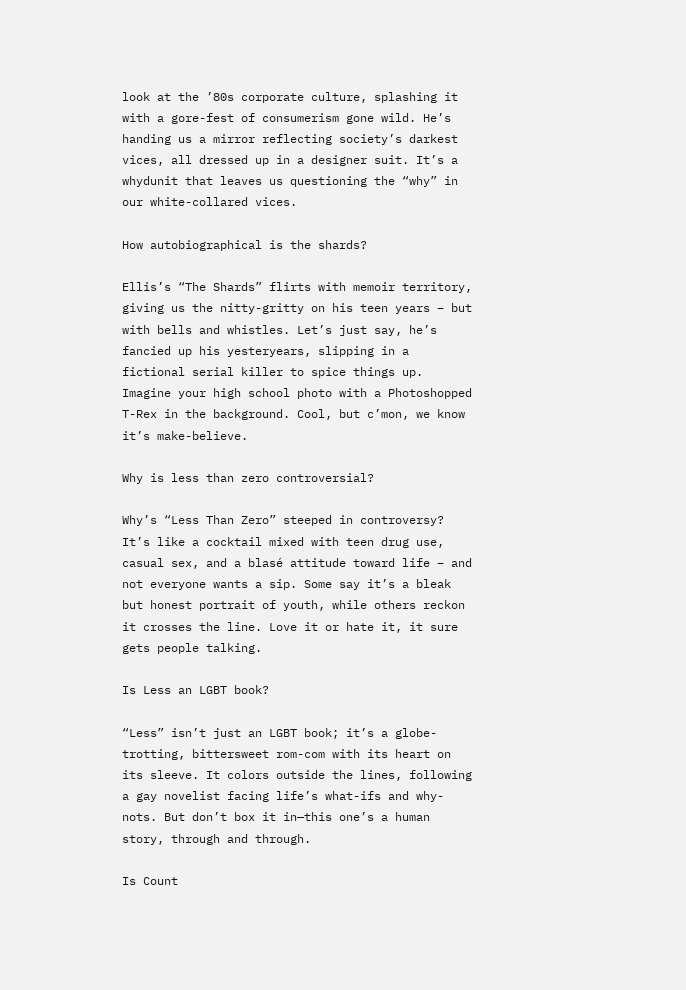look at the ’80s corporate culture, splashing it with a gore-fest of consumerism gone wild. He’s handing us a mirror reflecting society’s darkest vices, all dressed up in a designer suit. It’s a whydunit that leaves us questioning the “why” in our white-collared vices.

How autobiographical is the shards?

Ellis’s “The Shards” flirts with memoir territory, giving us the nitty-gritty on his teen years – but with bells and whistles. Let’s just say, he’s fancied up his yesteryears, slipping in a fictional serial killer to spice things up. Imagine your high school photo with a Photoshopped T-Rex in the background. Cool, but c’mon, we know it’s make-believe.

Why is less than zero controversial?

Why’s “Less Than Zero” steeped in controversy? It’s like a cocktail mixed with teen drug use, casual sex, and a blasé attitude toward life – and not everyone wants a sip. Some say it’s a bleak but honest portrait of youth, while others reckon it crosses the line. Love it or hate it, it sure gets people talking.

Is Less an LGBT book?

“Less” isn’t just an LGBT book; it’s a globe-trotting, bittersweet rom-com with its heart on its sleeve. It colors outside the lines, following a gay novelist facing life’s what-ifs and why-nots. But don’t box it in—this one’s a human story, through and through.

Is Count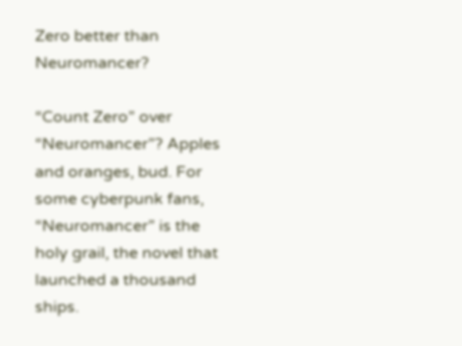Zero better than Neuromancer?

“Count Zero” over “Neuromancer”? Apples and oranges, bud. For some cyberpunk fans, “Neuromancer” is the holy grail, the novel that launched a thousand ships.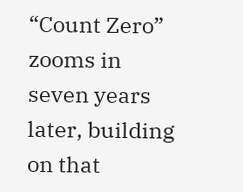“Count Zero” zooms in seven years later, building on that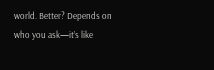world. Better? Depends on who you ask—it’s like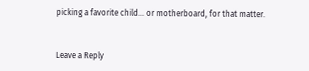picking a favorite child… or motherboard, for that matter.


Leave a Reply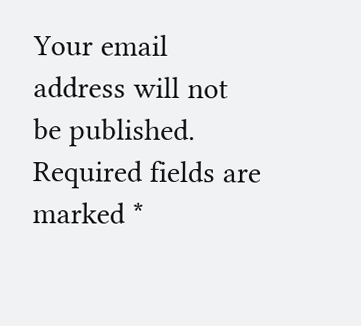Your email address will not be published. Required fields are marked *